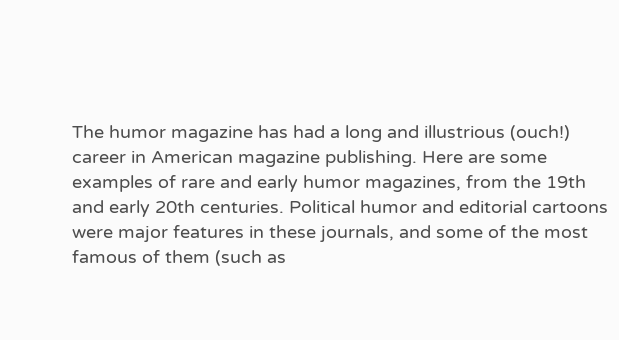The humor magazine has had a long and illustrious (ouch!) career in American magazine publishing. Here are some examples of rare and early humor magazines, from the 19th and early 20th centuries. Political humor and editorial cartoons were major features in these journals, and some of the most famous of them (such as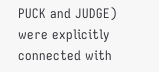PUCK and JUDGE) were explicitly connected with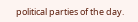political parties of the day.